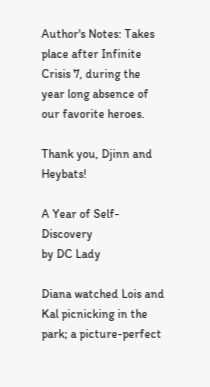Author's Notes: Takes place after Infinite Crisis 7, during the year long absence of our favorite heroes.

Thank you, Djinn and Heybats!

A Year of Self-Discovery
by DC Lady

Diana watched Lois and Kal picnicking in the park; a picture-perfect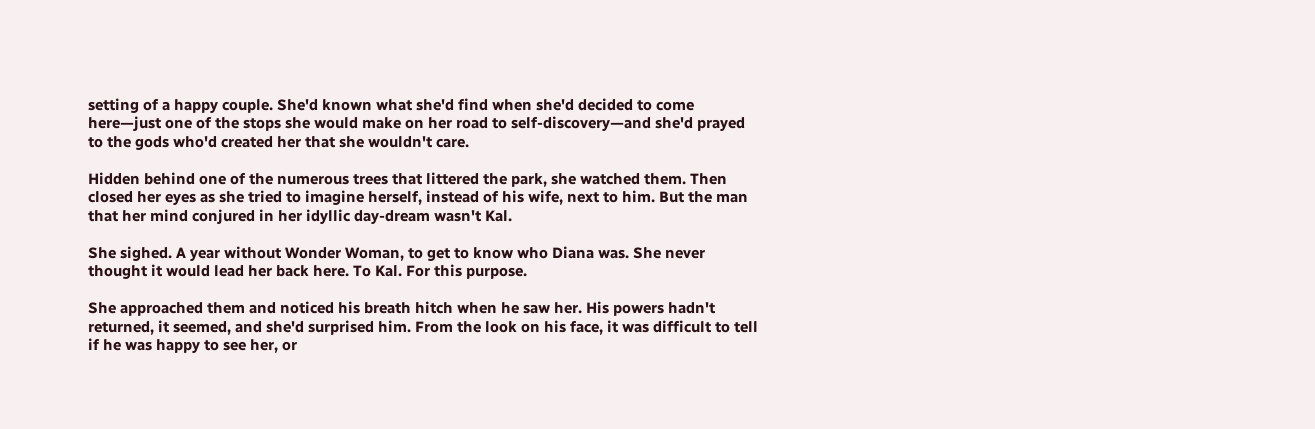setting of a happy couple. She'd known what she'd find when she'd decided to come here—just one of the stops she would make on her road to self-discovery—and she'd prayed to the gods who'd created her that she wouldn't care.

Hidden behind one of the numerous trees that littered the park, she watched them. Then closed her eyes as she tried to imagine herself, instead of his wife, next to him. But the man that her mind conjured in her idyllic day-dream wasn't Kal.

She sighed. A year without Wonder Woman, to get to know who Diana was. She never thought it would lead her back here. To Kal. For this purpose.

She approached them and noticed his breath hitch when he saw her. His powers hadn't returned, it seemed, and she'd surprised him. From the look on his face, it was difficult to tell if he was happy to see her, or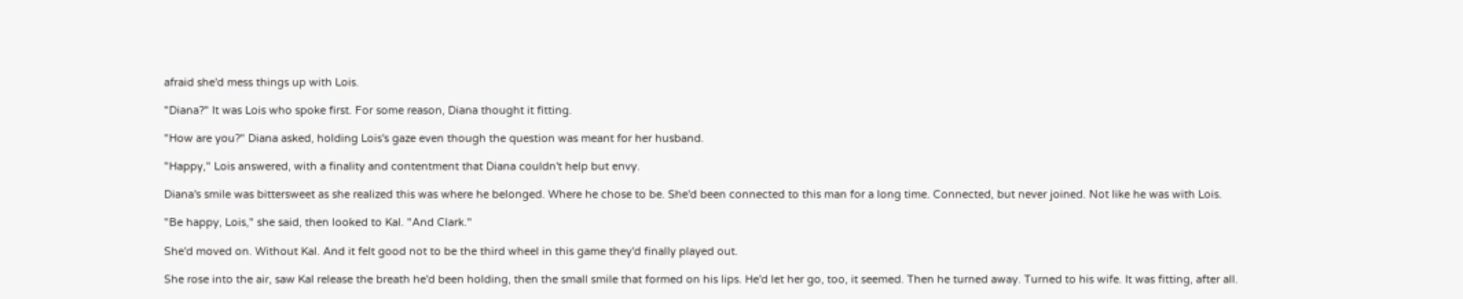afraid she'd mess things up with Lois.

"Diana?" It was Lois who spoke first. For some reason, Diana thought it fitting.

"How are you?" Diana asked, holding Lois's gaze even though the question was meant for her husband.

"Happy," Lois answered, with a finality and contentment that Diana couldn't help but envy.

Diana's smile was bittersweet as she realized this was where he belonged. Where he chose to be. She'd been connected to this man for a long time. Connected, but never joined. Not like he was with Lois.

"Be happy, Lois," she said, then looked to Kal. "And Clark."

She'd moved on. Without Kal. And it felt good not to be the third wheel in this game they'd finally played out.

She rose into the air, saw Kal release the breath he'd been holding, then the small smile that formed on his lips. He'd let her go, too, it seemed. Then he turned away. Turned to his wife. It was fitting, after all.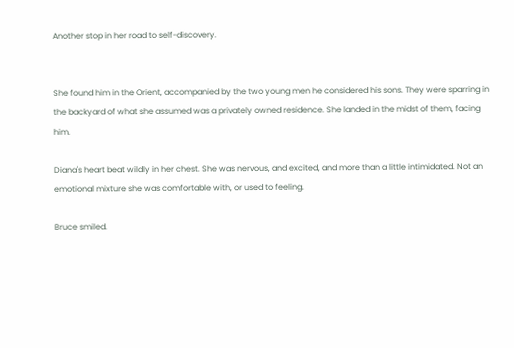Another stop in her road to self-discovery.


She found him in the Orient, accompanied by the two young men he considered his sons. They were sparring in the backyard of what she assumed was a privately owned residence. She landed in the midst of them, facing him.

Diana's heart beat wildly in her chest. She was nervous, and excited, and more than a little intimidated. Not an emotional mixture she was comfortable with, or used to feeling.

Bruce smiled.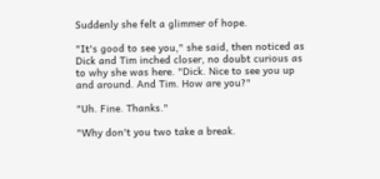Suddenly she felt a glimmer of hope.

"It's good to see you," she said, then noticed as Dick and Tim inched closer, no doubt curious as to why she was here. "Dick. Nice to see you up and around. And Tim. How are you?"

"Uh. Fine. Thanks."

"Why don't you two take a break.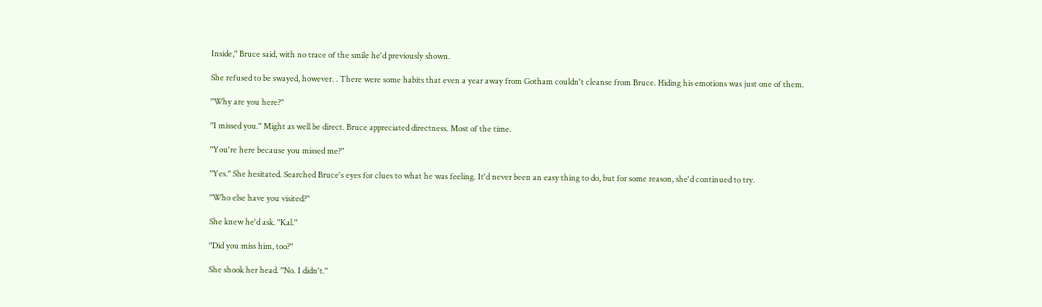Inside," Bruce said, with no trace of the smile he'd previously shown.

She refused to be swayed, however. . There were some habits that even a year away from Gotham couldn't cleanse from Bruce. Hiding his emotions was just one of them.

"Why are you here?"

"I missed you." Might as well be direct. Bruce appreciated directness. Most of the time.

"You're here because you missed me?"

"Yes." She hesitated. Searched Bruce's eyes for clues to what he was feeling. It'd never been an easy thing to do, but for some reason, she'd continued to try.

"Who else have you visited?"

She knew he'd ask. "Kal."

"Did you miss him, too?"

She shook her head. "No. I didn't."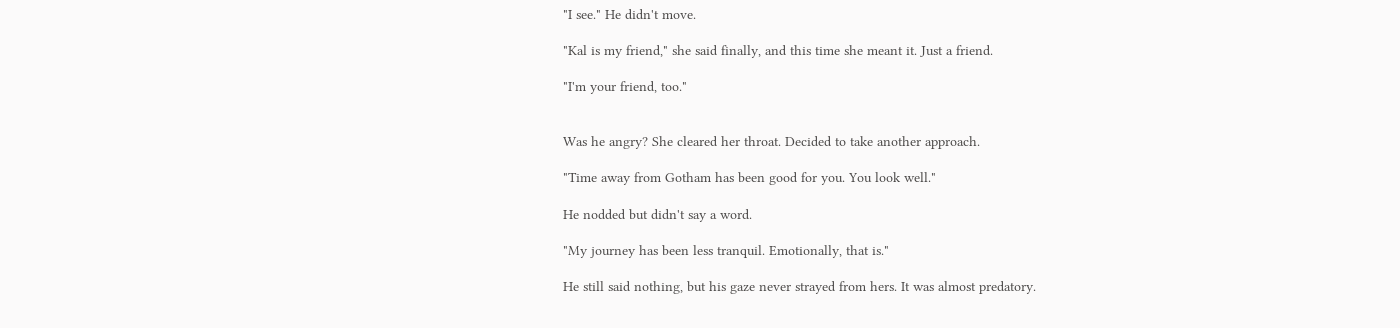"I see." He didn't move.

"Kal is my friend," she said finally, and this time she meant it. Just a friend.

"I'm your friend, too."


Was he angry? She cleared her throat. Decided to take another approach.

"Time away from Gotham has been good for you. You look well."

He nodded but didn't say a word.

"My journey has been less tranquil. Emotionally, that is."

He still said nothing, but his gaze never strayed from hers. It was almost predatory.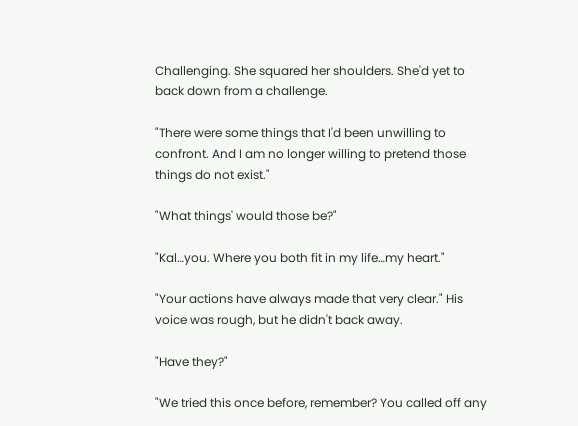Challenging. She squared her shoulders. She'd yet to back down from a challenge.

"There were some things that I'd been unwilling to confront. And I am no longer willing to pretend those things do not exist."

"What things' would those be?"

"Kal…you. Where you both fit in my life…my heart."

"Your actions have always made that very clear." His voice was rough, but he didn't back away.

"Have they?"

"We tried this once before, remember? You called off any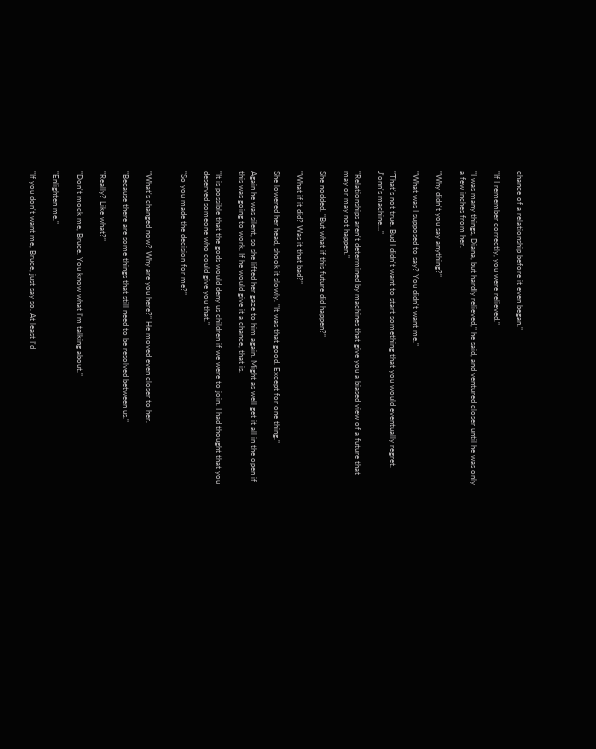chance of a relationship before it even began."

"If I remember correctly, you were relieved."

"I was many things, Diana, but hardly relieved," he said, and ventured closer until he was only a few inches from her.

"Why didn't you say anything?"

"What was I supposed to say? You didn't want me."

"That's not true. Bud I didn't want to start something that you would eventually regret. J'onn's machine…"

"Relationships aren't determined by machines that give you a biased view of a future that may or may not happen."

She nodded. "But what if this future did happen?"

"What if it did? Was it that bad?"

She lowered her head, shook it slowly. "It was that good. Except for one thing."

Again he was silent, so she lifted her gaze to him again. Might as well get it all in the open if this was going to work. If he would give it a chance, that is.

"It is possible that the gods would deny us children if we were to join. I had thought that you deserved someone who could give you that."

"So you made the decision for me?"


"What's changed now? Why are you here?" He moved even closer to her.

"Because there are some things that still need to be resolved between us."

"Really? Like what?"

"Don't mock me, Bruce. You know what I'm talking about."

"Enlighten me."

"If you don't want me, Bruce, just say so. At least I'd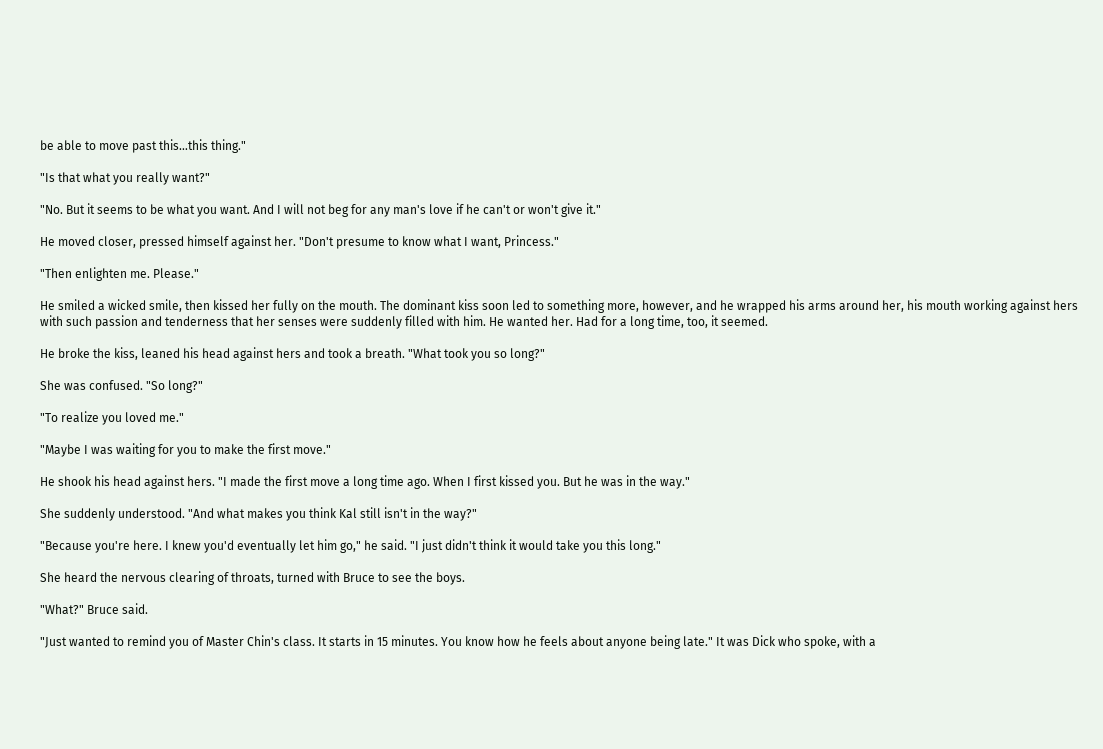be able to move past this…this thing."

"Is that what you really want?"

"No. But it seems to be what you want. And I will not beg for any man's love if he can't or won't give it."

He moved closer, pressed himself against her. "Don't presume to know what I want, Princess."

"Then enlighten me. Please."

He smiled a wicked smile, then kissed her fully on the mouth. The dominant kiss soon led to something more, however, and he wrapped his arms around her, his mouth working against hers with such passion and tenderness that her senses were suddenly filled with him. He wanted her. Had for a long time, too, it seemed.

He broke the kiss, leaned his head against hers and took a breath. "What took you so long?"

She was confused. "So long?"

"To realize you loved me."

"Maybe I was waiting for you to make the first move."

He shook his head against hers. "I made the first move a long time ago. When I first kissed you. But he was in the way."

She suddenly understood. "And what makes you think Kal still isn't in the way?"

"Because you're here. I knew you'd eventually let him go," he said. "I just didn't think it would take you this long."

She heard the nervous clearing of throats, turned with Bruce to see the boys.

"What?" Bruce said.

"Just wanted to remind you of Master Chin's class. It starts in 15 minutes. You know how he feels about anyone being late." It was Dick who spoke, with a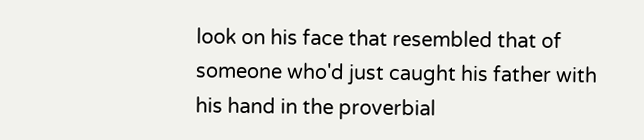look on his face that resembled that of someone who'd just caught his father with his hand in the proverbial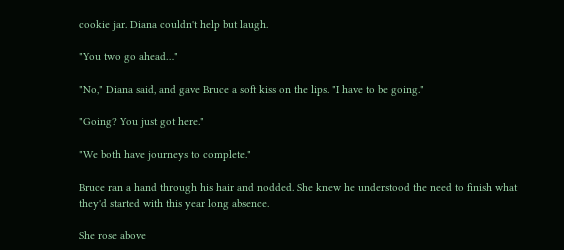cookie jar. Diana couldn't help but laugh.

"You two go ahead…"

"No," Diana said, and gave Bruce a soft kiss on the lips. "I have to be going."

"Going? You just got here."

"We both have journeys to complete."

Bruce ran a hand through his hair and nodded. She knew he understood the need to finish what they'd started with this year long absence.

She rose above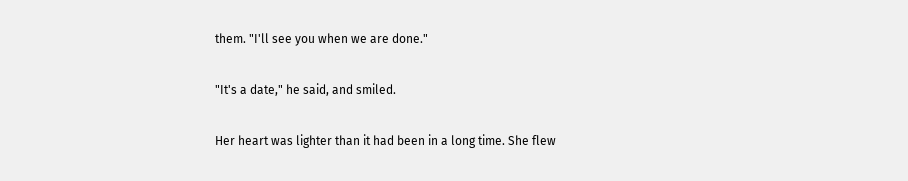them. "I'll see you when we are done."

"It's a date," he said, and smiled.

Her heart was lighter than it had been in a long time. She flew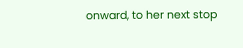onward, to her next stop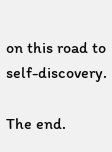on this road to self-discovery.

The end.